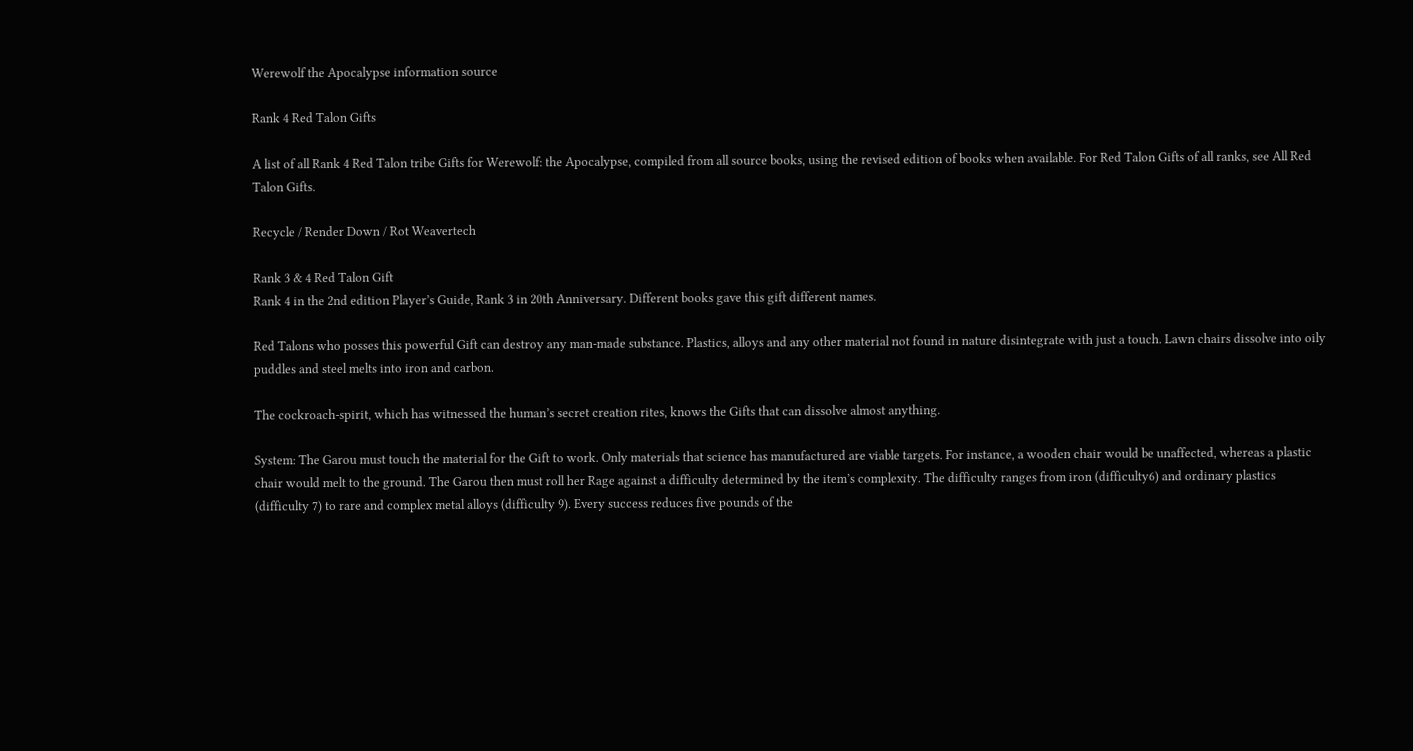Werewolf the Apocalypse information source

Rank 4 Red Talon Gifts

A list of all Rank 4 Red Talon tribe Gifts for Werewolf: the Apocalypse, compiled from all source books, using the revised edition of books when available. For Red Talon Gifts of all ranks, see All Red Talon Gifts.

Recycle / Render Down / Rot Weavertech

Rank 3 & 4 Red Talon Gift
Rank 4 in the 2nd edition Player’s Guide, Rank 3 in 20th Anniversary. Different books gave this gift different names.

Red Talons who posses this powerful Gift can destroy any man-made substance. Plastics, alloys and any other material not found in nature disintegrate with just a touch. Lawn chairs dissolve into oily puddles and steel melts into iron and carbon.

The cockroach-spirit, which has witnessed the human’s secret creation rites, knows the Gifts that can dissolve almost anything.

System: The Garou must touch the material for the Gift to work. Only materials that science has manufactured are viable targets. For instance, a wooden chair would be unaffected, whereas a plastic chair would melt to the ground. The Garou then must roll her Rage against a difficulty determined by the item’s complexity. The difficulty ranges from iron (difficulty6) and ordinary plastics (difficulty 7) to rare and complex metal alloys (difficulty 9). Every success reduces five pounds of the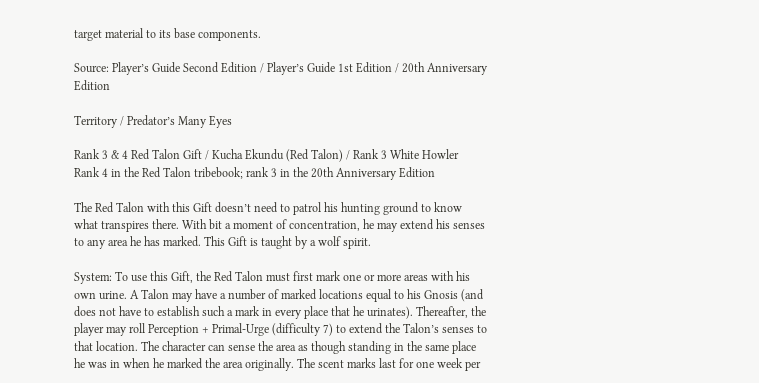target material to its base components.

Source: Player’s Guide Second Edition / Player’s Guide 1st Edition / 20th Anniversary Edition

Territory / Predator’s Many Eyes

Rank 3 & 4 Red Talon Gift / Kucha Ekundu (Red Talon) / Rank 3 White Howler
Rank 4 in the Red Talon tribebook; rank 3 in the 20th Anniversary Edition

The Red Talon with this Gift doesn’t need to patrol his hunting ground to know what transpires there. With bit a moment of concentration, he may extend his senses to any area he has marked. This Gift is taught by a wolf spirit.

System: To use this Gift, the Red Talon must first mark one or more areas with his own urine. A Talon may have a number of marked locations equal to his Gnosis (and does not have to establish such a mark in every place that he urinates). Thereafter, the player may roll Perception + Primal-Urge (difficulty 7) to extend the Talon’s senses to that location. The character can sense the area as though standing in the same place he was in when he marked the area originally. The scent marks last for one week per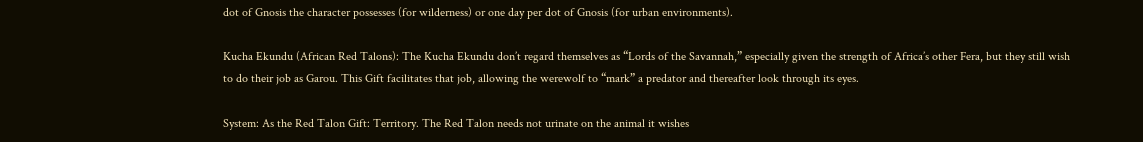dot of Gnosis the character possesses (for wilderness) or one day per dot of Gnosis (for urban environments).

Kucha Ekundu (African Red Talons): The Kucha Ekundu don’t regard themselves as “Lords of the Savannah,” especially given the strength of Africa’s other Fera, but they still wish to do their job as Garou. This Gift facilitates that job, allowing the werewolf to “mark” a predator and thereafter look through its eyes.

System: As the Red Talon Gift: Territory. The Red Talon needs not urinate on the animal it wishes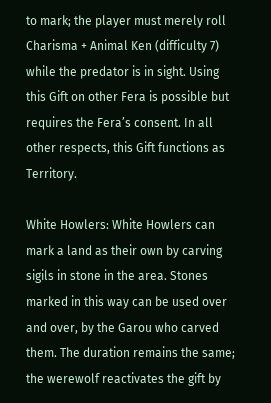to mark; the player must merely roll Charisma + Animal Ken (difficulty 7) while the predator is in sight. Using this Gift on other Fera is possible but requires the Fera’s consent. In all other respects, this Gift functions as Territory.

White Howlers: White Howlers can mark a land as their own by carving sigils in stone in the area. Stones marked in this way can be used over and over, by the Garou who carved them. The duration remains the same; the werewolf reactivates the gift by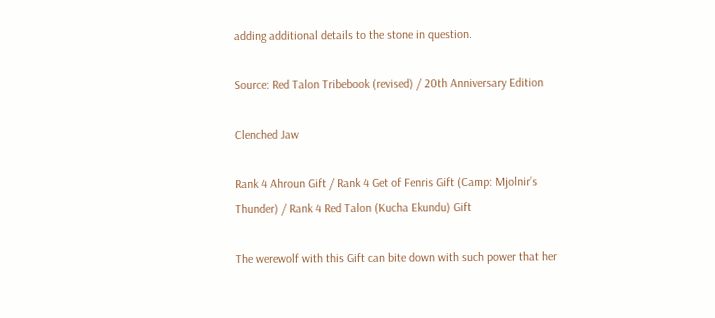adding additional details to the stone in question.

Source: Red Talon Tribebook (revised) / 20th Anniversary Edition

Clenched Jaw

Rank 4 Ahroun Gift / Rank 4 Get of Fenris Gift (Camp: Mjolnir’s Thunder) / Rank 4 Red Talon (Kucha Ekundu) Gift

The werewolf with this Gift can bite down with such power that her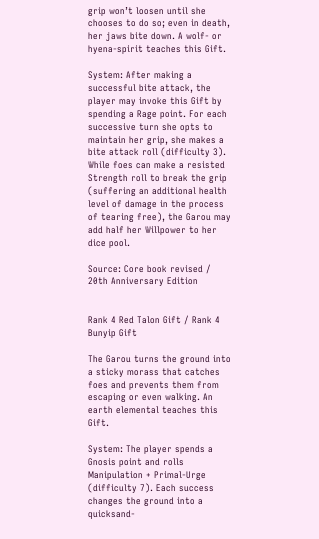grip won’t loosen until she chooses to do so; even in death, her jaws bite down. A wolf- or hyena-spirit teaches this Gift.

System: After making a successful bite attack, the player may invoke this Gift by spending a Rage point. For each successive turn she opts to maintain her grip, she makes a bite attack roll (difficulty 3). While foes can make a resisted Strength roll to break the grip (suffering an additional health level of damage in the process of tearing free), the Garou may add half her Willpower to her dice pool.

Source: Core book revised / 20th Anniversary Edition


Rank 4 Red Talon Gift / Rank 4 Bunyip Gift

The Garou turns the ground into a sticky morass that catches foes and prevents them from escaping or even walking. An earth elemental teaches this Gift.

System: The player spends a Gnosis point and rolls Manipulation + Primal-Urge (difficulty 7). Each success changes the ground into a quicksand-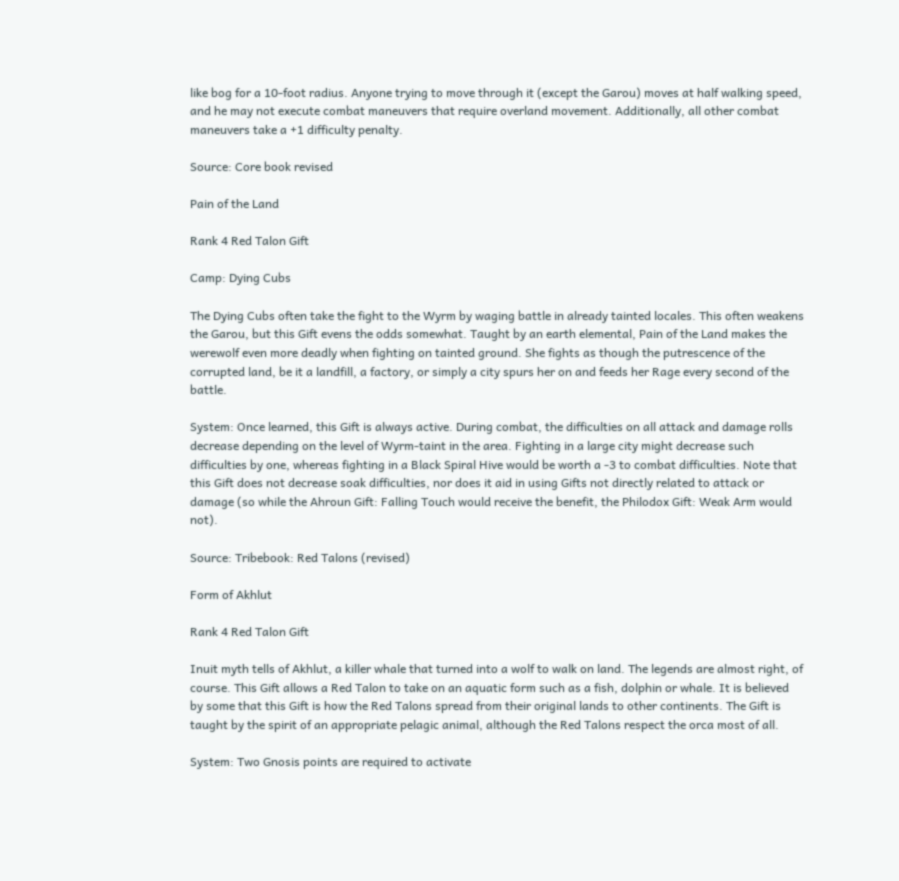like bog for a 10-foot radius. Anyone trying to move through it (except the Garou) moves at half walking speed, and he may not execute combat maneuvers that require overland movement. Additionally, all other combat maneuvers take a +1 difficulty penalty.

Source: Core book revised

Pain of the Land

Rank 4 Red Talon Gift

Camp: Dying Cubs

The Dying Cubs often take the fight to the Wyrm by waging battle in already tainted locales. This often weakens the Garou, but this Gift evens the odds somewhat. Taught by an earth elemental, Pain of the Land makes the werewolf even more deadly when fighting on tainted ground. She fights as though the putrescence of the corrupted land, be it a landfill, a factory, or simply a city spurs her on and feeds her Rage every second of the battle.

System: Once learned, this Gift is always active. During combat, the difficulties on all attack and damage rolls decrease depending on the level of Wyrm-taint in the area. Fighting in a large city might decrease such difficulties by one, whereas fighting in a Black Spiral Hive would be worth a -3 to combat difficulties. Note that this Gift does not decrease soak difficulties, nor does it aid in using Gifts not directly related to attack or damage (so while the Ahroun Gift: Falling Touch would receive the benefit, the Philodox Gift: Weak Arm would not).

Source: Tribebook: Red Talons (revised)

Form of Akhlut

Rank 4 Red Talon Gift

Inuit myth tells of Akhlut, a killer whale that turned into a wolf to walk on land. The legends are almost right, of course. This Gift allows a Red Talon to take on an aquatic form such as a fish, dolphin or whale. It is believed by some that this Gift is how the Red Talons spread from their original lands to other continents. The Gift is taught by the spirit of an appropriate pelagic animal, although the Red Talons respect the orca most of all.

System: Two Gnosis points are required to activate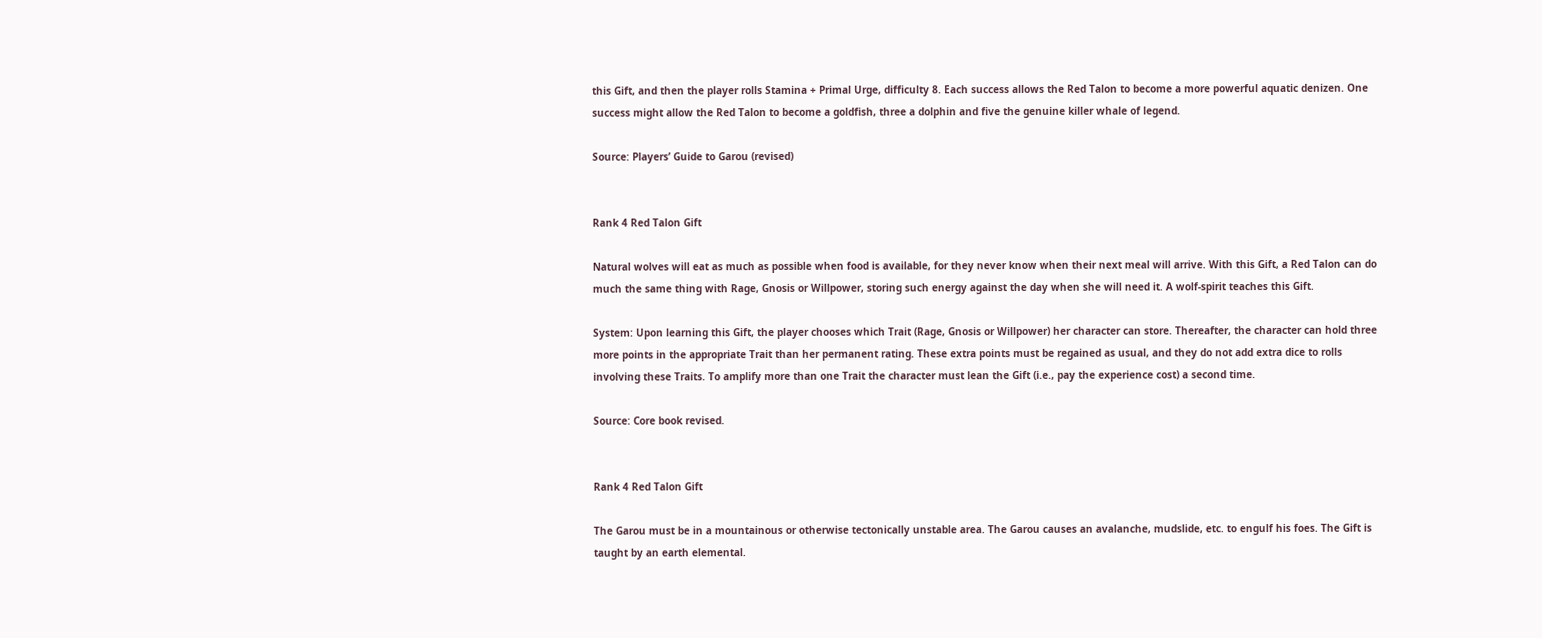this Gift, and then the player rolls Stamina + Primal Urge, difficulty 8. Each success allows the Red Talon to become a more powerful aquatic denizen. One success might allow the Red Talon to become a goldfish, three a dolphin and five the genuine killer whale of legend.

Source: Players’ Guide to Garou (revised)


Rank 4 Red Talon Gift

Natural wolves will eat as much as possible when food is available, for they never know when their next meal will arrive. With this Gift, a Red Talon can do much the same thing with Rage, Gnosis or Willpower, storing such energy against the day when she will need it. A wolf-spirit teaches this Gift.

System: Upon learning this Gift, the player chooses which Trait (Rage, Gnosis or Willpower) her character can store. Thereafter, the character can hold three more points in the appropriate Trait than her permanent rating. These extra points must be regained as usual, and they do not add extra dice to rolls involving these Traits. To amplify more than one Trait the character must lean the Gift (i.e., pay the experience cost) a second time.

Source: Core book revised.


Rank 4 Red Talon Gift

The Garou must be in a mountainous or otherwise tectonically unstable area. The Garou causes an avalanche, mudslide, etc. to engulf his foes. The Gift is taught by an earth elemental.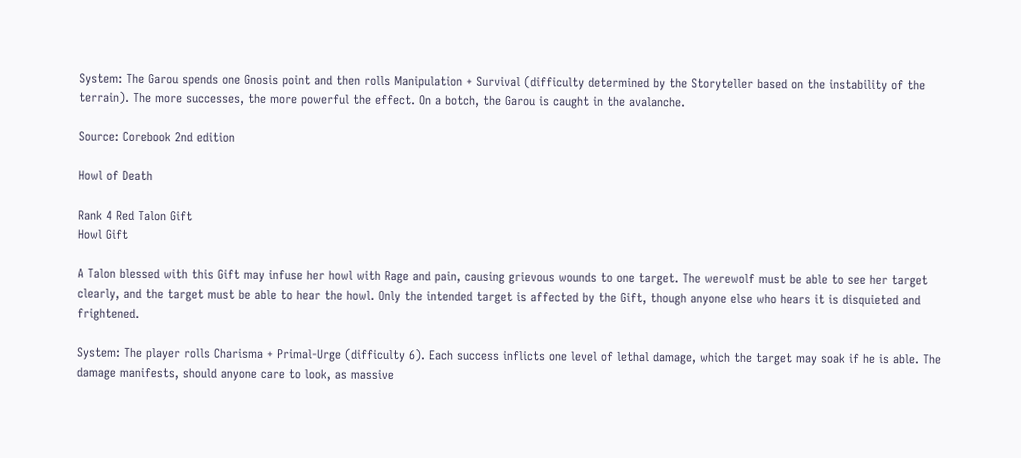System: The Garou spends one Gnosis point and then rolls Manipulation + Survival (difficulty determined by the Storyteller based on the instability of the terrain). The more successes, the more powerful the effect. On a botch, the Garou is caught in the avalanche.

Source: Corebook 2nd edition

Howl of Death

Rank 4 Red Talon Gift
Howl Gift

A Talon blessed with this Gift may infuse her howl with Rage and pain, causing grievous wounds to one target. The werewolf must be able to see her target clearly, and the target must be able to hear the howl. Only the intended target is affected by the Gift, though anyone else who hears it is disquieted and frightened.

System: The player rolls Charisma + Primal-Urge (difficulty 6). Each success inflicts one level of lethal damage, which the target may soak if he is able. The damage manifests, should anyone care to look, as massive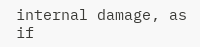internal damage, as if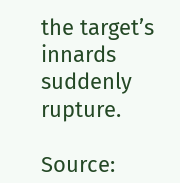the target’s innards suddenly rupture.

Source: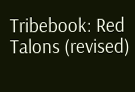Tribebook: Red Talons (revised)